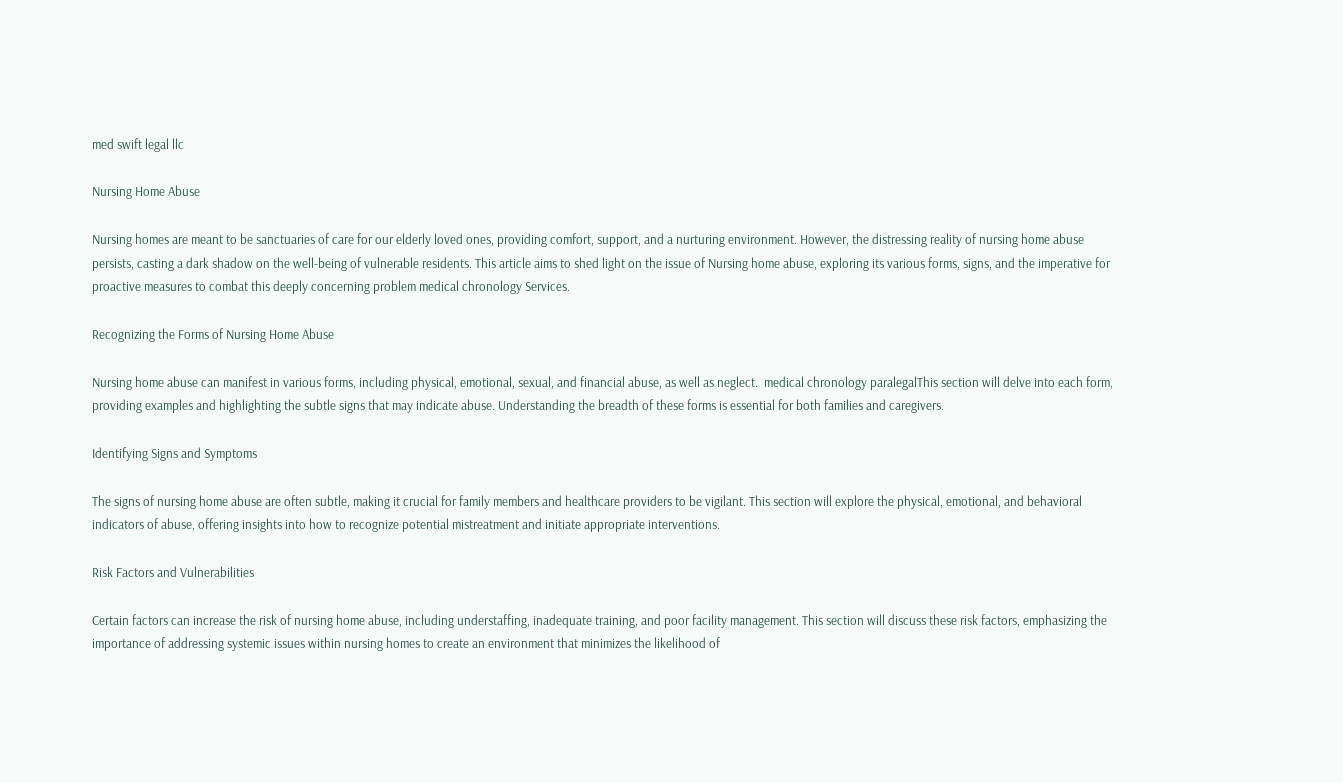med swift legal llc

Nursing Home Abuse

Nursing homes are meant to be sanctuaries of care for our elderly loved ones, providing comfort, support, and a nurturing environment. However, the distressing reality of nursing home abuse persists, casting a dark shadow on the well-being of vulnerable residents. This article aims to shed light on the issue of Nursing home abuse, exploring its various forms, signs, and the imperative for proactive measures to combat this deeply concerning problem medical chronology Services.

Recognizing the Forms of Nursing Home Abuse

Nursing home abuse can manifest in various forms, including physical, emotional, sexual, and financial abuse, as well as neglect.  medical chronology paralegalThis section will delve into each form, providing examples and highlighting the subtle signs that may indicate abuse. Understanding the breadth of these forms is essential for both families and caregivers.

Identifying Signs and Symptoms

The signs of nursing home abuse are often subtle, making it crucial for family members and healthcare providers to be vigilant. This section will explore the physical, emotional, and behavioral indicators of abuse, offering insights into how to recognize potential mistreatment and initiate appropriate interventions.

Risk Factors and Vulnerabilities

Certain factors can increase the risk of nursing home abuse, including understaffing, inadequate training, and poor facility management. This section will discuss these risk factors, emphasizing the importance of addressing systemic issues within nursing homes to create an environment that minimizes the likelihood of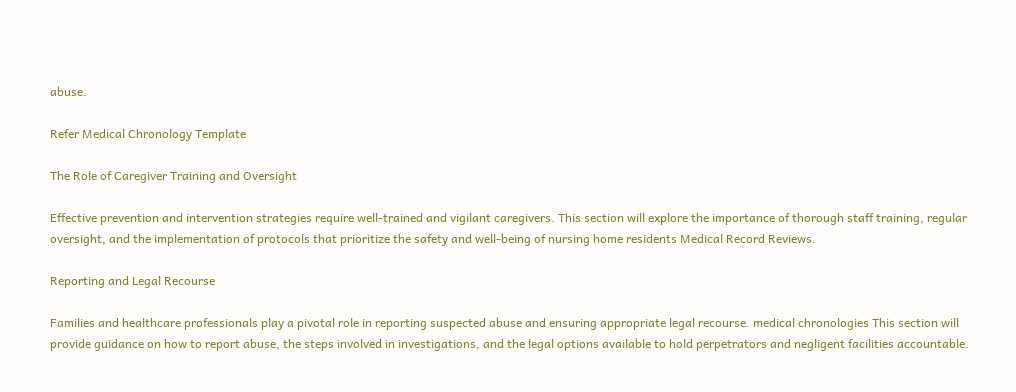abuse.

Refer Medical Chronology Template

The Role of Caregiver Training and Oversight

Effective prevention and intervention strategies require well-trained and vigilant caregivers. This section will explore the importance of thorough staff training, regular oversight, and the implementation of protocols that prioritize the safety and well-being of nursing home residents Medical Record Reviews.

Reporting and Legal Recourse

Families and healthcare professionals play a pivotal role in reporting suspected abuse and ensuring appropriate legal recourse. medical chronologies This section will provide guidance on how to report abuse, the steps involved in investigations, and the legal options available to hold perpetrators and negligent facilities accountable.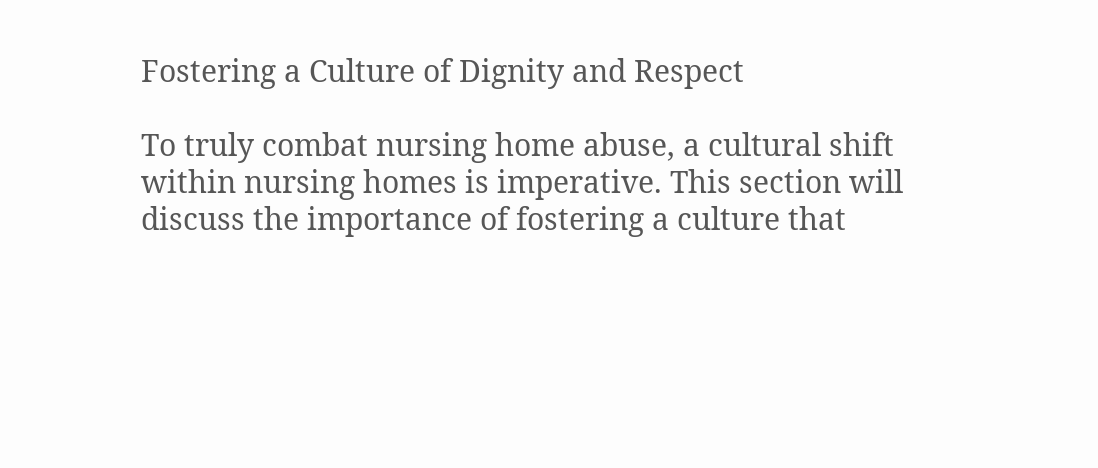Fostering a Culture of Dignity and Respect

To truly combat nursing home abuse, a cultural shift within nursing homes is imperative. This section will discuss the importance of fostering a culture that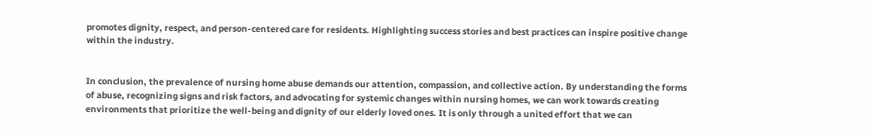promotes dignity, respect, and person-centered care for residents. Highlighting success stories and best practices can inspire positive change within the industry.


In conclusion, the prevalence of nursing home abuse demands our attention, compassion, and collective action. By understanding the forms of abuse, recognizing signs and risk factors, and advocating for systemic changes within nursing homes, we can work towards creating environments that prioritize the well-being and dignity of our elderly loved ones. It is only through a united effort that we can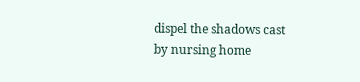dispel the shadows cast by nursing home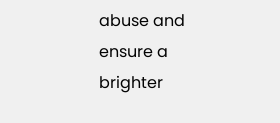abuse and ensure a brighter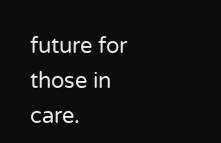future for those in care.